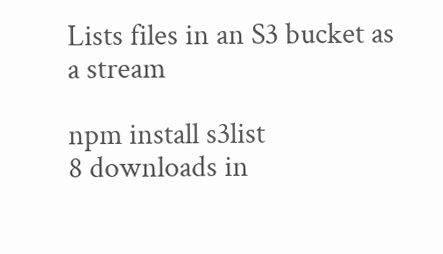Lists files in an S3 bucket as a stream

npm install s3list
8 downloads in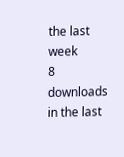the last week
8 downloads in the last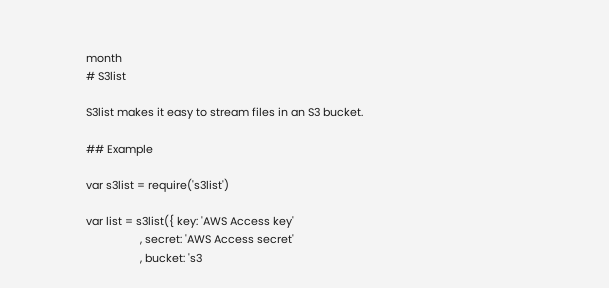month
# S3list

S3list makes it easy to stream files in an S3 bucket.

## Example

var s3list = require('s3list')

var list = s3list({ key: 'AWS Access key'
                  , secret: 'AWS Access secret'
                  , bucket: 's3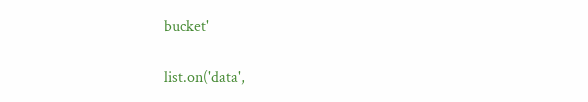bucket'

list.on('data',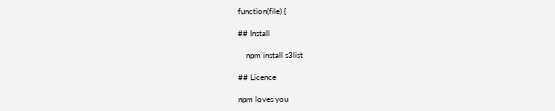function(file) {

## Install

    npm install s3list

## Licence

npm loves you